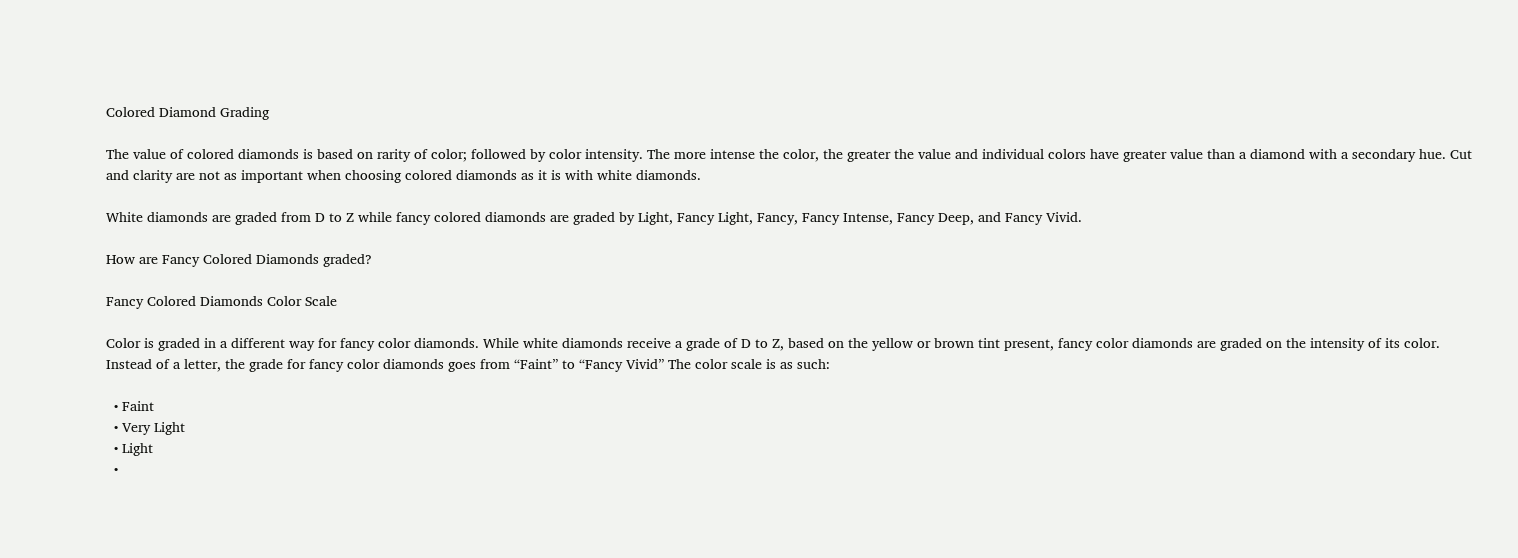Colored Diamond Grading

The value of colored diamonds is based on rarity of color; followed by color intensity. The more intense the color, the greater the value and individual colors have greater value than a diamond with a secondary hue. Cut and clarity are not as important when choosing colored diamonds as it is with white diamonds.

White diamonds are graded from D to Z while fancy colored diamonds are graded by Light, Fancy Light, Fancy, Fancy Intense, Fancy Deep, and Fancy Vivid.

How are Fancy Colored Diamonds graded?

Fancy Colored Diamonds Color Scale

Color is graded in a different way for fancy color diamonds. While white diamonds receive a grade of D to Z, based on the yellow or brown tint present, fancy color diamonds are graded on the intensity of its color.
Instead of a letter, the grade for fancy color diamonds goes from “Faint” to “Fancy Vivid” The color scale is as such:

  • Faint
  • Very Light
  • Light
  •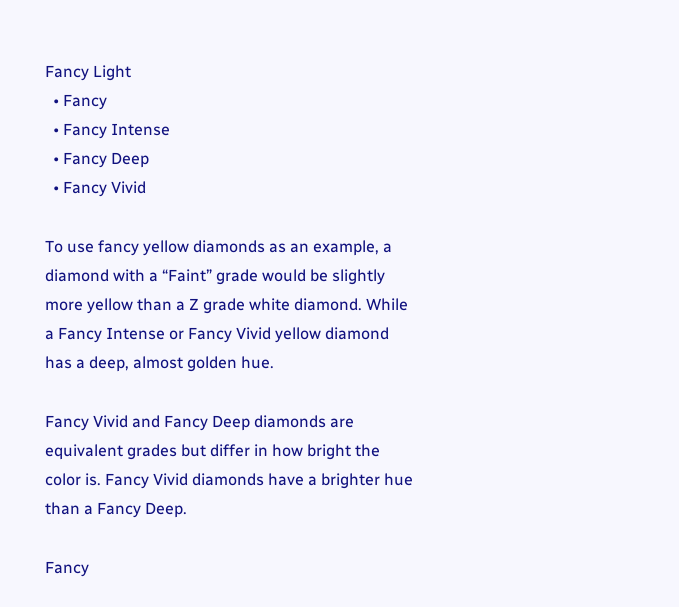Fancy Light
  • Fancy
  • Fancy Intense
  • Fancy Deep
  • Fancy Vivid

To use fancy yellow diamonds as an example, a diamond with a “Faint” grade would be slightly more yellow than a Z grade white diamond. While a Fancy Intense or Fancy Vivid yellow diamond has a deep, almost golden hue.

Fancy Vivid and Fancy Deep diamonds are equivalent grades but differ in how bright the color is. Fancy Vivid diamonds have a brighter hue than a Fancy Deep.

Fancy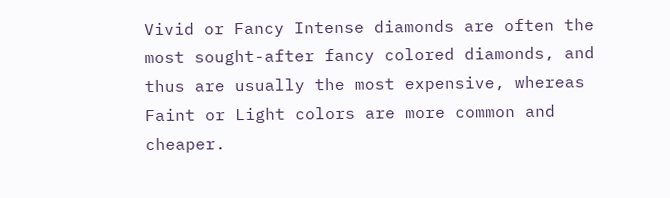Vivid or Fancy Intense diamonds are often the most sought-after fancy colored diamonds, and thus are usually the most expensive, whereas Faint or Light colors are more common and cheaper.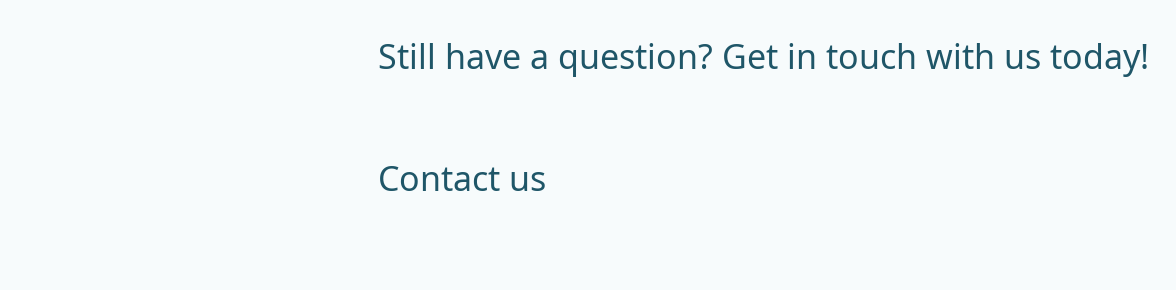Still have a question? Get in touch with us today!

Contact us